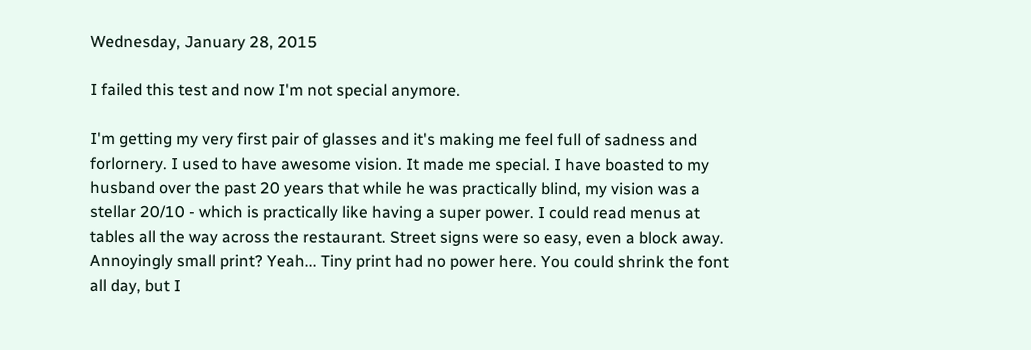Wednesday, January 28, 2015

I failed this test and now I'm not special anymore.

I'm getting my very first pair of glasses and it's making me feel full of sadness and forlornery. I used to have awesome vision. It made me special. I have boasted to my husband over the past 20 years that while he was practically blind, my vision was a stellar 20/10 - which is practically like having a super power. I could read menus at tables all the way across the restaurant. Street signs were so easy, even a block away. Annoyingly small print? Yeah... Tiny print had no power here. You could shrink the font all day, but I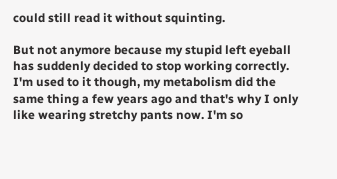could still read it without squinting.

But not anymore because my stupid left eyeball has suddenly decided to stop working correctly. I'm used to it though, my metabolism did the same thing a few years ago and that's why I only like wearing stretchy pants now. I'm so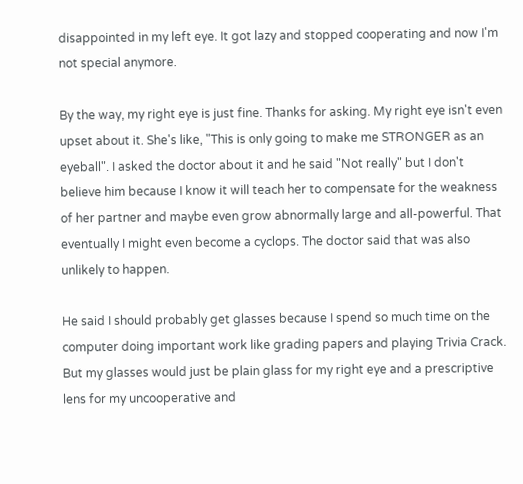disappointed in my left eye. It got lazy and stopped cooperating and now I'm not special anymore.

By the way, my right eye is just fine. Thanks for asking. My right eye isn't even upset about it. She's like, "This is only going to make me STRONGER as an eyeball". I asked the doctor about it and he said "Not really" but I don't believe him because I know it will teach her to compensate for the weakness of her partner and maybe even grow abnormally large and all-powerful. That eventually I might even become a cyclops. The doctor said that was also unlikely to happen.

He said I should probably get glasses because I spend so much time on the computer doing important work like grading papers and playing Trivia Crack. But my glasses would just be plain glass for my right eye and a prescriptive lens for my uncooperative and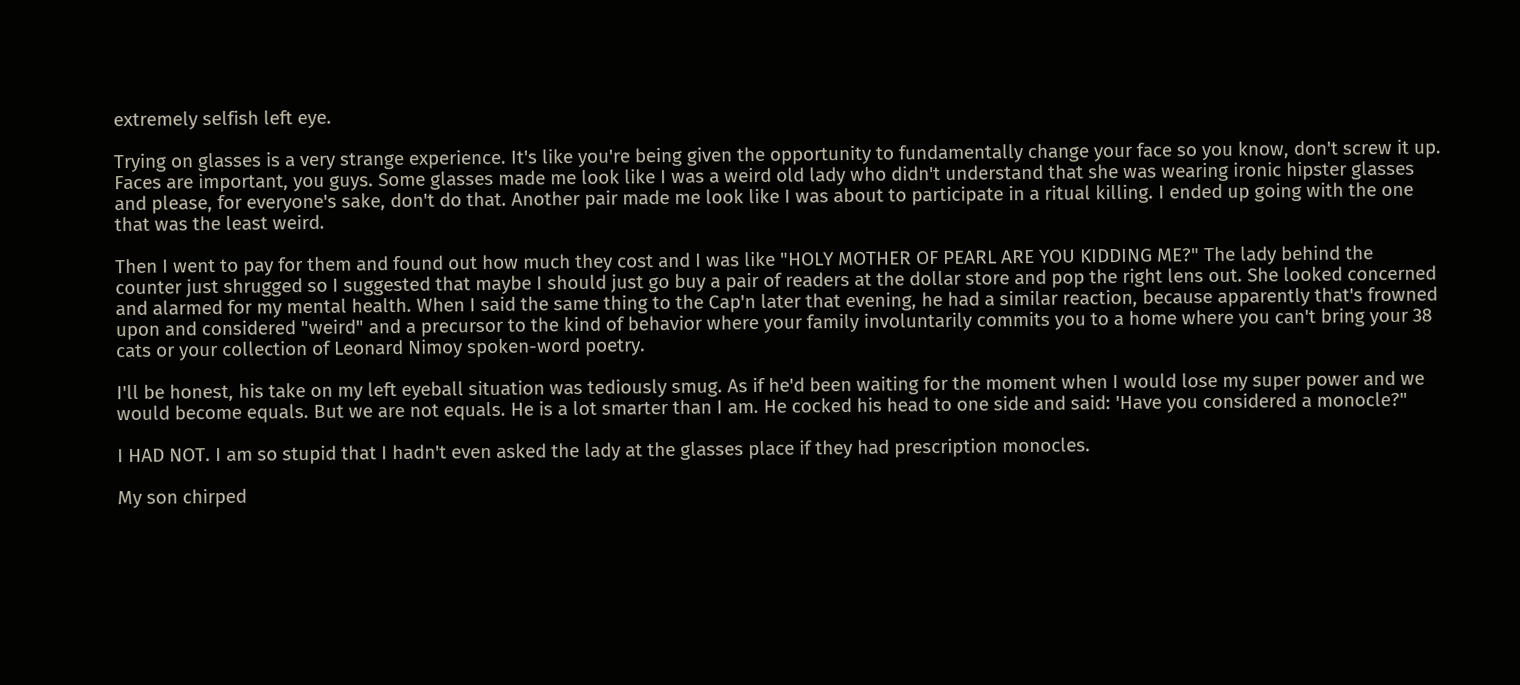extremely selfish left eye.

Trying on glasses is a very strange experience. It's like you're being given the opportunity to fundamentally change your face so you know, don't screw it up. Faces are important, you guys. Some glasses made me look like I was a weird old lady who didn't understand that she was wearing ironic hipster glasses and please, for everyone's sake, don't do that. Another pair made me look like I was about to participate in a ritual killing. I ended up going with the one that was the least weird.

Then I went to pay for them and found out how much they cost and I was like "HOLY MOTHER OF PEARL ARE YOU KIDDING ME?" The lady behind the counter just shrugged so I suggested that maybe I should just go buy a pair of readers at the dollar store and pop the right lens out. She looked concerned and alarmed for my mental health. When I said the same thing to the Cap'n later that evening, he had a similar reaction, because apparently that's frowned upon and considered "weird" and a precursor to the kind of behavior where your family involuntarily commits you to a home where you can't bring your 38 cats or your collection of Leonard Nimoy spoken-word poetry.

I'll be honest, his take on my left eyeball situation was tediously smug. As if he'd been waiting for the moment when I would lose my super power and we would become equals. But we are not equals. He is a lot smarter than I am. He cocked his head to one side and said: 'Have you considered a monocle?"

I HAD NOT. I am so stupid that I hadn't even asked the lady at the glasses place if they had prescription monocles.

My son chirped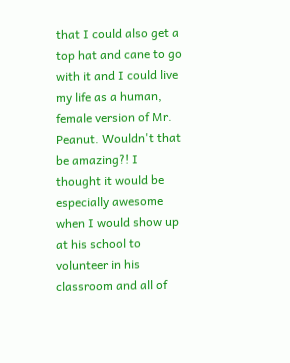that I could also get a top hat and cane to go with it and I could live my life as a human, female version of Mr. Peanut. Wouldn't that be amazing?! I thought it would be especially awesome when I would show up at his school to volunteer in his classroom and all of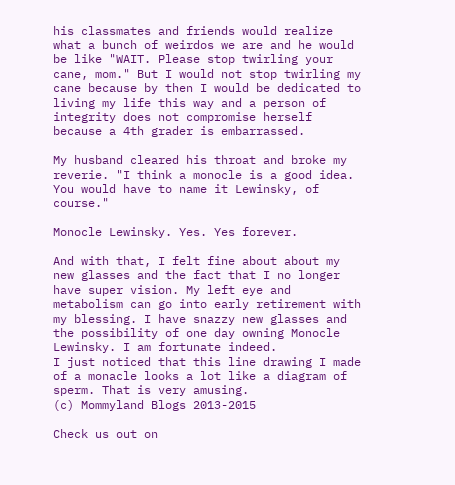his classmates and friends would realize what a bunch of weirdos we are and he would be like "WAIT. Please stop twirling your cane, mom." But I would not stop twirling my cane because by then I would be dedicated to living my life this way and a person of integrity does not compromise herself because a 4th grader is embarrassed.

My husband cleared his throat and broke my reverie. "I think a monocle is a good idea. You would have to name it Lewinsky, of course."

Monocle Lewinsky. Yes. Yes forever.

And with that, I felt fine about about my new glasses and the fact that I no longer have super vision. My left eye and metabolism can go into early retirement with my blessing. I have snazzy new glasses and the possibility of one day owning Monocle Lewinsky. I am fortunate indeed.
I just noticed that this line drawing I made of a monacle looks a lot like a diagram of sperm. That is very amusing.
(c) Mommyland Blogs 2013-2015

Check us out on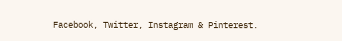Facebook, Twitter, Instagram & Pinterest.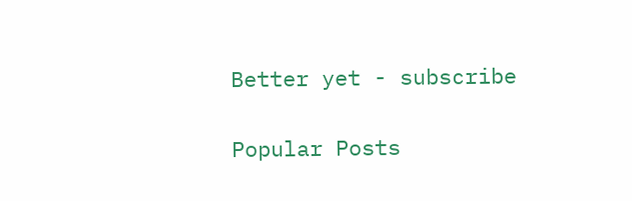Better yet - subscribe

Popular Posts